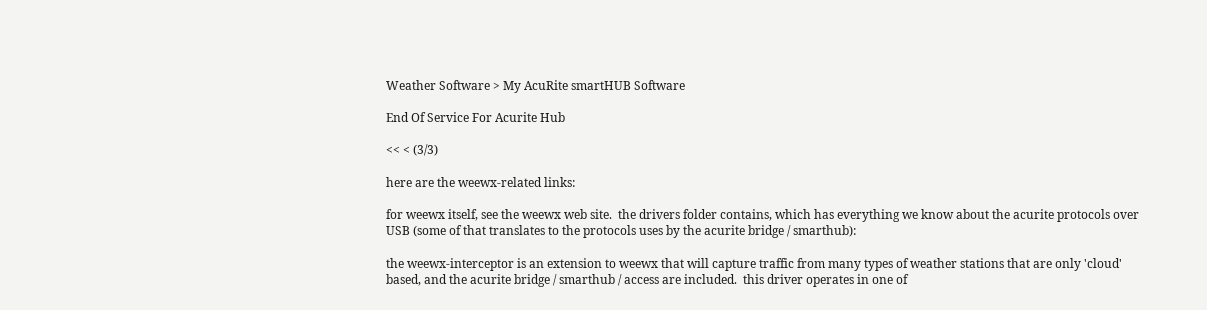Weather Software > My AcuRite smartHUB Software

End Of Service For Acurite Hub

<< < (3/3)

here are the weewx-related links:

for weewx itself, see the weewx web site.  the drivers folder contains, which has everything we know about the acurite protocols over USB (some of that translates to the protocols uses by the acurite bridge / smarthub):

the weewx-interceptor is an extension to weewx that will capture traffic from many types of weather stations that are only 'cloud' based, and the acurite bridge / smarthub / access are included.  this driver operates in one of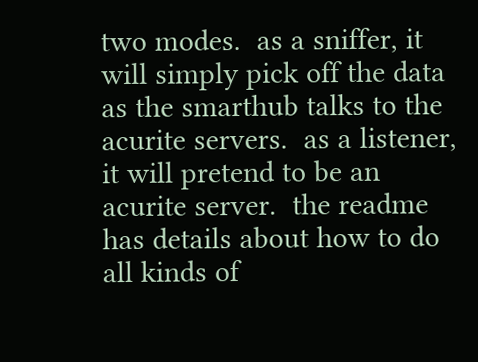two modes.  as a sniffer, it will simply pick off the data as the smarthub talks to the acurite servers.  as a listener, it will pretend to be an acurite server.  the readme has details about how to do all kinds of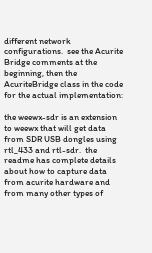different network configurations.  see the Acurite Bridge comments at the beginning, then the AcuriteBridge class in the code for the actual implementation:

the weewx-sdr is an extension to weewx that will get data from SDR USB dongles using rtl_433 and rtl-sdr.  the readme has complete details about how to capture data from acurite hardware and from many other types of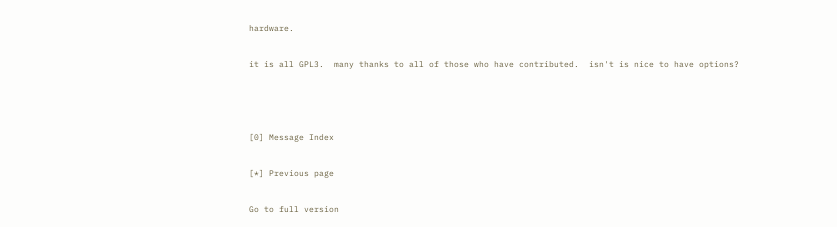hardware.

it is all GPL3.  many thanks to all of those who have contributed.  isn't is nice to have options?



[0] Message Index

[*] Previous page

Go to full version